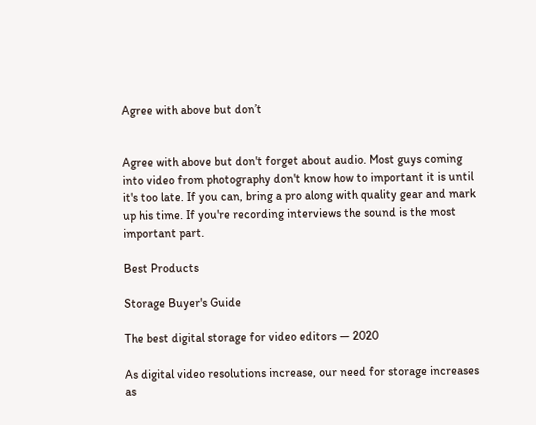Agree with above but don’t


Agree with above but don't forget about audio. Most guys coming into video from photography don't know how to important it is until it's too late. If you can, bring a pro along with quality gear and mark up his time. If you're recording interviews the sound is the most important part.

Best Products

Storage Buyer's Guide

The best digital storage for video editors — 2020

As digital video resolutions increase, our need for storage increases as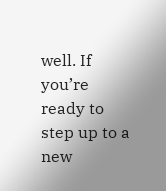well. If you’re ready to step up to a new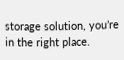storage solution, you’re in the right place.